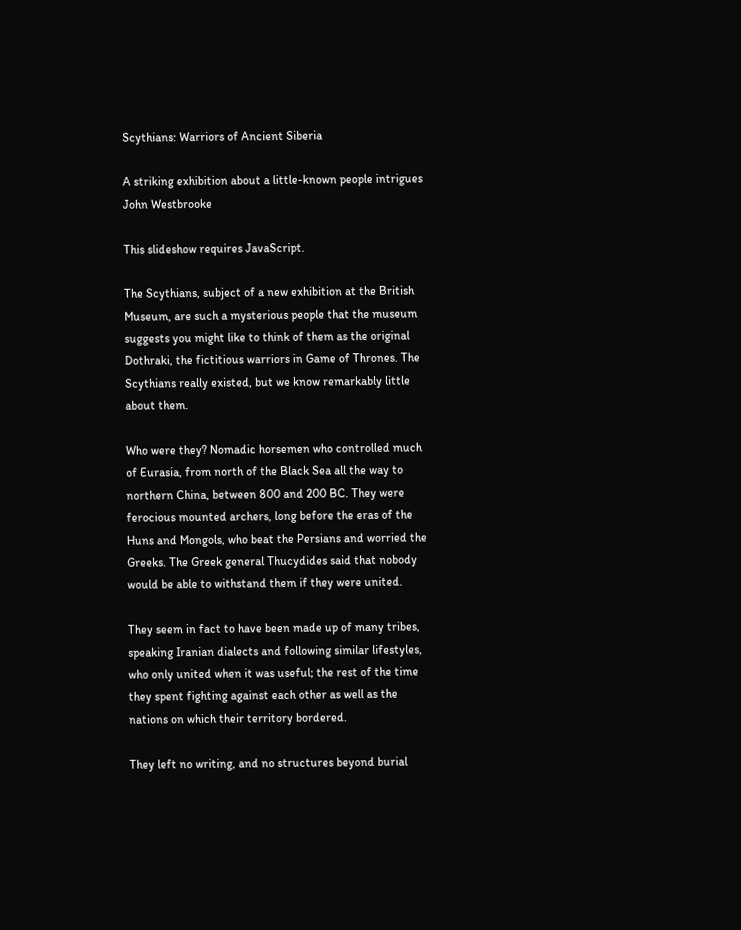Scythians: Warriors of Ancient Siberia

A striking exhibition about a little-known people intrigues John Westbrooke

This slideshow requires JavaScript.

The Scythians, subject of a new exhibition at the British Museum, are such a mysterious people that the museum suggests you might like to think of them as the original Dothraki, the fictitious warriors in Game of Thrones. The Scythians really existed, but we know remarkably little about them.

Who were they? Nomadic horsemen who controlled much of Eurasia, from north of the Black Sea all the way to northern China, between 800 and 200 BC. They were ferocious mounted archers, long before the eras of the Huns and Mongols, who beat the Persians and worried the Greeks. The Greek general Thucydides said that nobody would be able to withstand them if they were united.

They seem in fact to have been made up of many tribes, speaking Iranian dialects and following similar lifestyles, who only united when it was useful; the rest of the time they spent fighting against each other as well as the nations on which their territory bordered.

They left no writing, and no structures beyond burial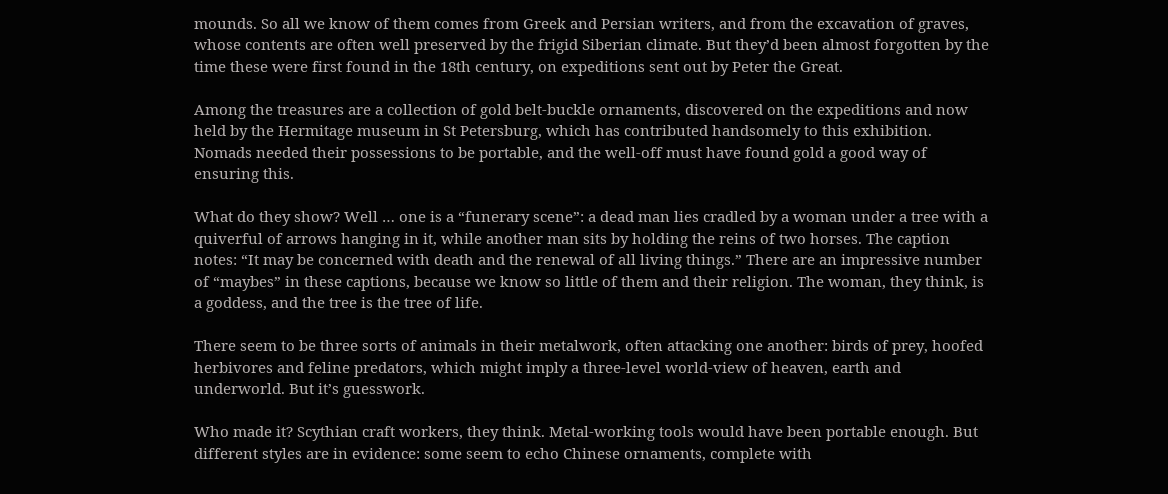mounds. So all we know of them comes from Greek and Persian writers, and from the excavation of graves, whose contents are often well preserved by the frigid Siberian climate. But they’d been almost forgotten by the time these were first found in the 18th century, on expeditions sent out by Peter the Great.

Among the treasures are a collection of gold belt-buckle ornaments, discovered on the expeditions and now held by the Hermitage museum in St Petersburg, which has contributed handsomely to this exhibition. Nomads needed their possessions to be portable, and the well-off must have found gold a good way of ensuring this.

What do they show? Well … one is a “funerary scene”: a dead man lies cradled by a woman under a tree with a quiverful of arrows hanging in it, while another man sits by holding the reins of two horses. The caption notes: “It may be concerned with death and the renewal of all living things.” There are an impressive number of “maybes” in these captions, because we know so little of them and their religion. The woman, they think, is a goddess, and the tree is the tree of life.

There seem to be three sorts of animals in their metalwork, often attacking one another: birds of prey, hoofed herbivores and feline predators, which might imply a three-level world-view of heaven, earth and underworld. But it’s guesswork.

Who made it? Scythian craft workers, they think. Metal-working tools would have been portable enough. But different styles are in evidence: some seem to echo Chinese ornaments, complete with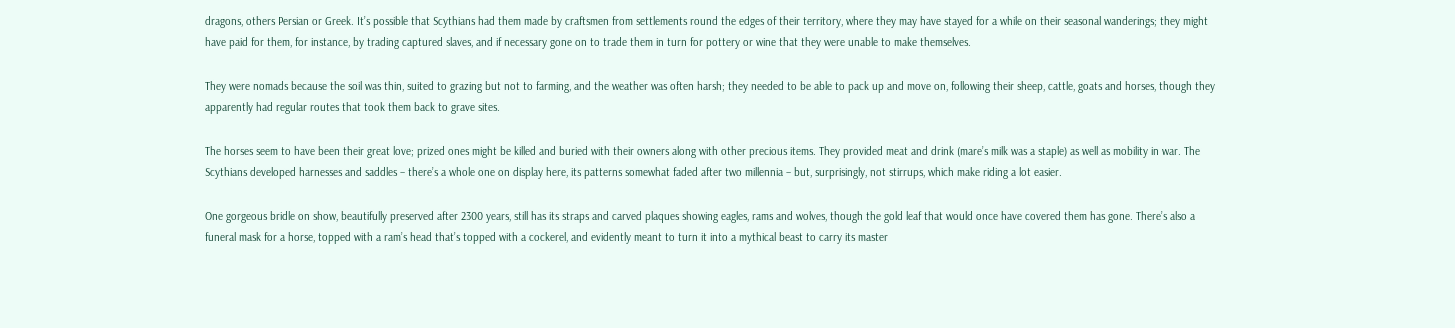dragons, others Persian or Greek. It’s possible that Scythians had them made by craftsmen from settlements round the edges of their territory, where they may have stayed for a while on their seasonal wanderings; they might have paid for them, for instance, by trading captured slaves, and if necessary gone on to trade them in turn for pottery or wine that they were unable to make themselves.

They were nomads because the soil was thin, suited to grazing but not to farming, and the weather was often harsh; they needed to be able to pack up and move on, following their sheep, cattle, goats and horses, though they apparently had regular routes that took them back to grave sites.

The horses seem to have been their great love; prized ones might be killed and buried with their owners along with other precious items. They provided meat and drink (mare’s milk was a staple) as well as mobility in war. The Scythians developed harnesses and saddles – there’s a whole one on display here, its patterns somewhat faded after two millennia – but, surprisingly, not stirrups, which make riding a lot easier.

One gorgeous bridle on show, beautifully preserved after 2300 years, still has its straps and carved plaques showing eagles, rams and wolves, though the gold leaf that would once have covered them has gone. There’s also a funeral mask for a horse, topped with a ram’s head that’s topped with a cockerel, and evidently meant to turn it into a mythical beast to carry its master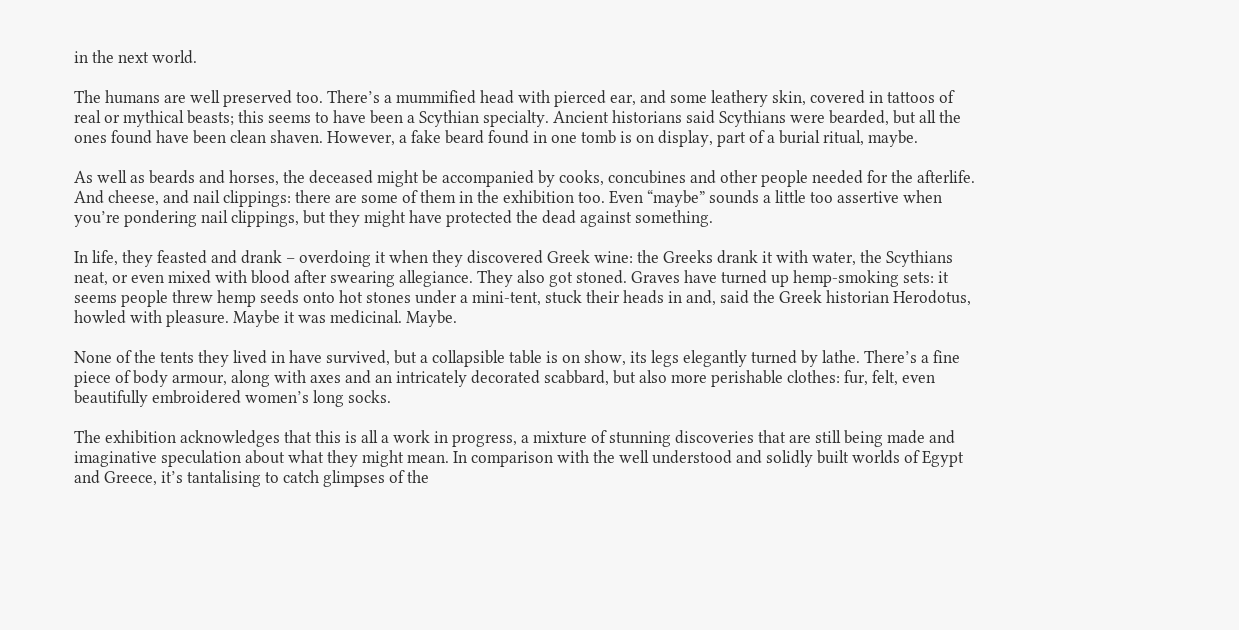in the next world.

The humans are well preserved too. There’s a mummified head with pierced ear, and some leathery skin, covered in tattoos of real or mythical beasts; this seems to have been a Scythian specialty. Ancient historians said Scythians were bearded, but all the ones found have been clean shaven. However, a fake beard found in one tomb is on display, part of a burial ritual, maybe.

As well as beards and horses, the deceased might be accompanied by cooks, concubines and other people needed for the afterlife. And cheese, and nail clippings: there are some of them in the exhibition too. Even “maybe” sounds a little too assertive when you’re pondering nail clippings, but they might have protected the dead against something.

In life, they feasted and drank – overdoing it when they discovered Greek wine: the Greeks drank it with water, the Scythians neat, or even mixed with blood after swearing allegiance. They also got stoned. Graves have turned up hemp-smoking sets: it seems people threw hemp seeds onto hot stones under a mini-tent, stuck their heads in and, said the Greek historian Herodotus, howled with pleasure. Maybe it was medicinal. Maybe.

None of the tents they lived in have survived, but a collapsible table is on show, its legs elegantly turned by lathe. There’s a fine piece of body armour, along with axes and an intricately decorated scabbard, but also more perishable clothes: fur, felt, even beautifully embroidered women’s long socks.

The exhibition acknowledges that this is all a work in progress, a mixture of stunning discoveries that are still being made and imaginative speculation about what they might mean. In comparison with the well understood and solidly built worlds of Egypt and Greece, it’s tantalising to catch glimpses of the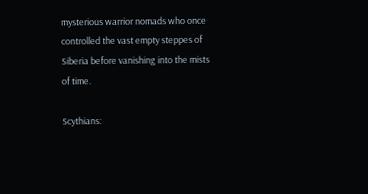mysterious warrior nomads who once controlled the vast empty steppes of Siberia before vanishing into the mists of time.

Scythians: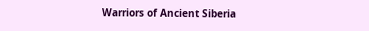Warriors of Ancient Siberia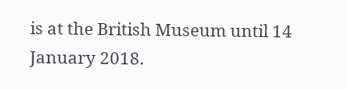is at the British Museum until 14 January 2018.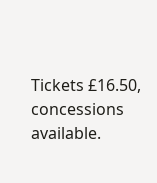Tickets £16.50, concessions available.